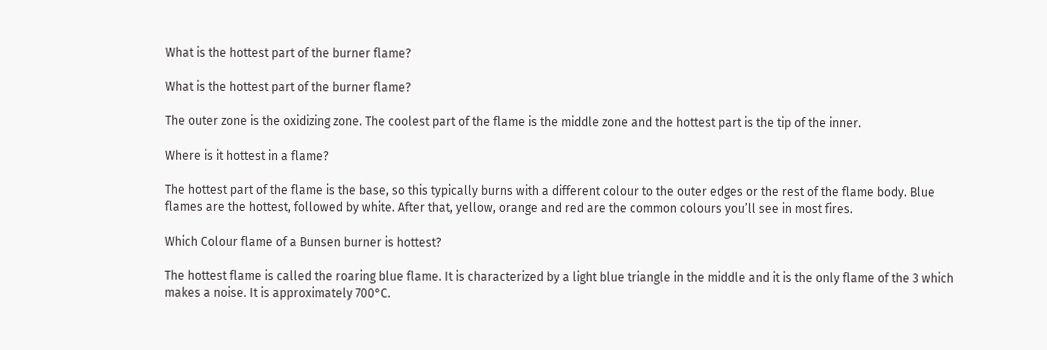What is the hottest part of the burner flame?

What is the hottest part of the burner flame?

The outer zone is the oxidizing zone. The coolest part of the flame is the middle zone and the hottest part is the tip of the inner.

Where is it hottest in a flame?

The hottest part of the flame is the base, so this typically burns with a different colour to the outer edges or the rest of the flame body. Blue flames are the hottest, followed by white. After that, yellow, orange and red are the common colours you’ll see in most fires.

Which Colour flame of a Bunsen burner is hottest?

The hottest flame is called the roaring blue flame. It is characterized by a light blue triangle in the middle and it is the only flame of the 3 which makes a noise. It is approximately 700°C.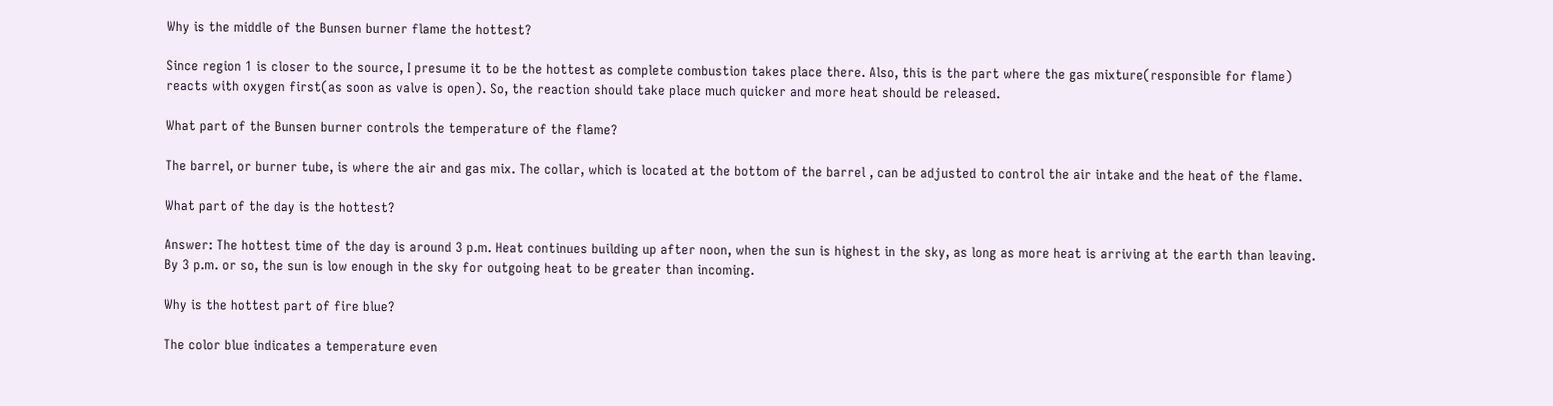Why is the middle of the Bunsen burner flame the hottest?

Since region 1 is closer to the source, I presume it to be the hottest as complete combustion takes place there. Also, this is the part where the gas mixture(responsible for flame) reacts with oxygen first(as soon as valve is open). So, the reaction should take place much quicker and more heat should be released.

What part of the Bunsen burner controls the temperature of the flame?

The barrel, or burner tube, is where the air and gas mix. The collar, which is located at the bottom of the barrel , can be adjusted to control the air intake and the heat of the flame.

What part of the day is the hottest?

Answer: The hottest time of the day is around 3 p.m. Heat continues building up after noon, when the sun is highest in the sky, as long as more heat is arriving at the earth than leaving. By 3 p.m. or so, the sun is low enough in the sky for outgoing heat to be greater than incoming.

Why is the hottest part of fire blue?

The color blue indicates a temperature even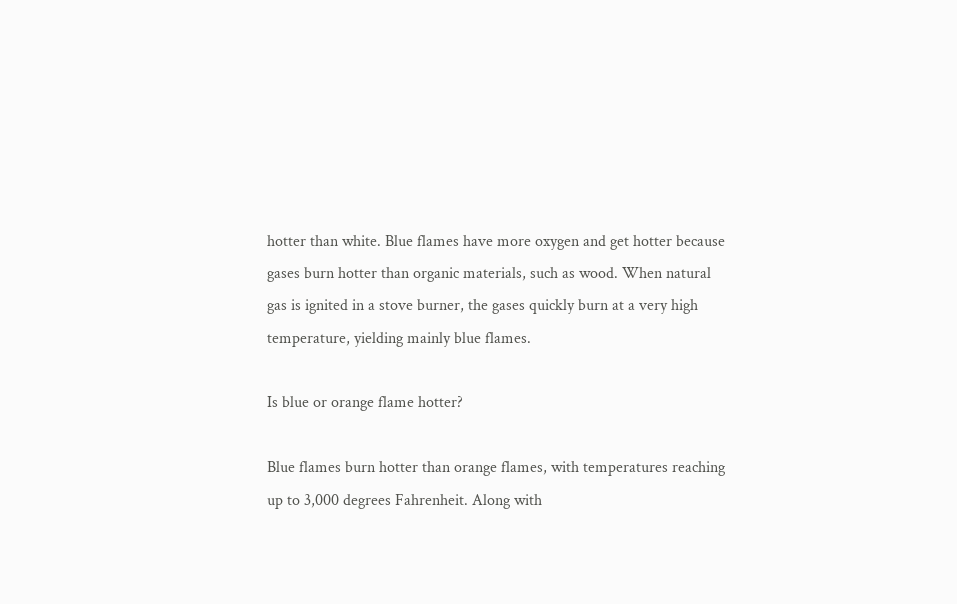hotter than white. Blue flames have more oxygen and get hotter because gases burn hotter than organic materials, such as wood. When natural gas is ignited in a stove burner, the gases quickly burn at a very high temperature, yielding mainly blue flames.

Is blue or orange flame hotter?

Blue flames burn hotter than orange flames, with temperatures reaching up to 3,000 degrees Fahrenheit. Along with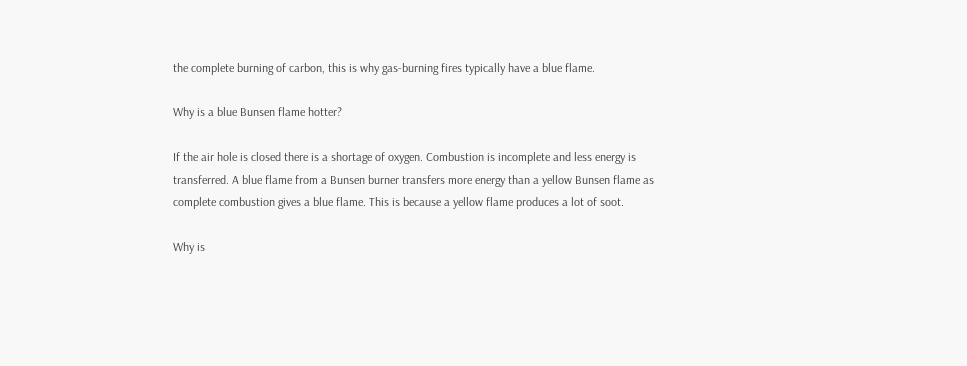the complete burning of carbon, this is why gas-burning fires typically have a blue flame.

Why is a blue Bunsen flame hotter?

If the air hole is closed there is a shortage of oxygen. Combustion is incomplete and less energy is transferred. A blue flame from a Bunsen burner transfers more energy than a yellow Bunsen flame as complete combustion gives a blue flame. This is because a yellow flame produces a lot of soot.

Why is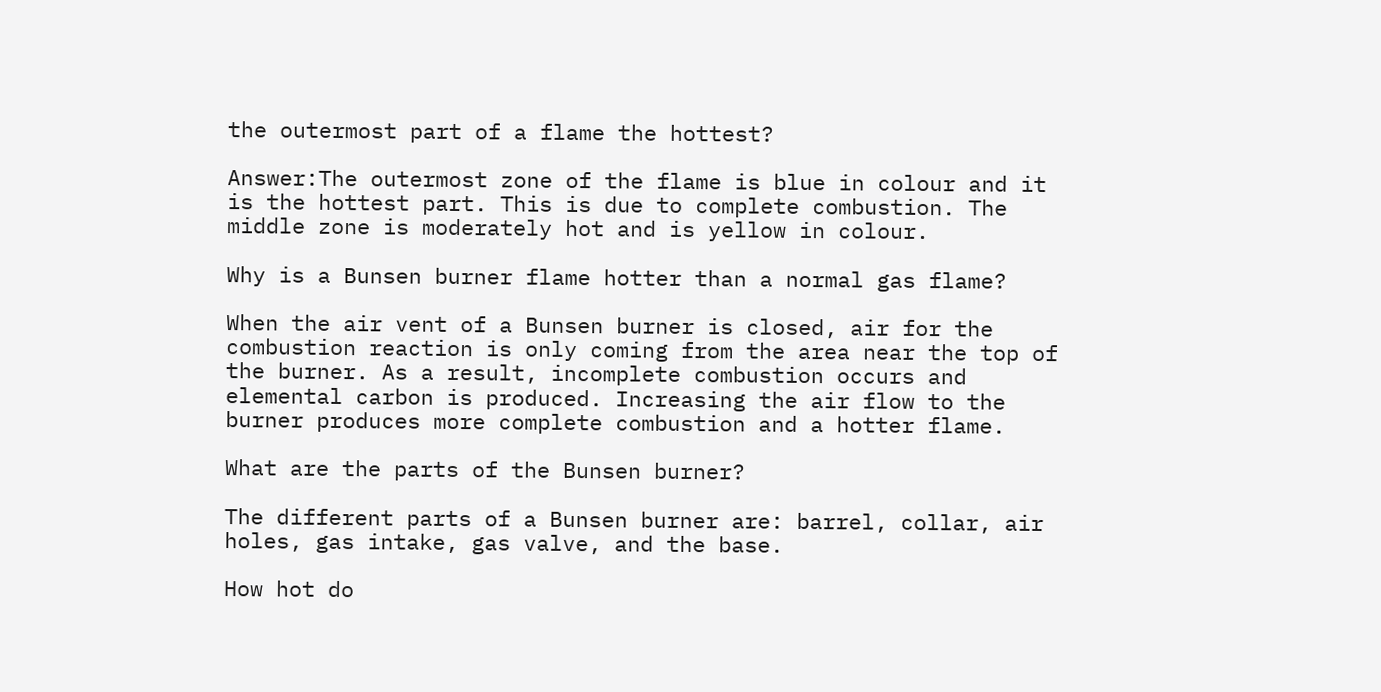the outermost part of a flame the hottest?

Answer:The outermost zone of the flame is blue in colour and it is the hottest part. This is due to complete combustion. The middle zone is moderately hot and is yellow in colour.

Why is a Bunsen burner flame hotter than a normal gas flame?

When the air vent of a Bunsen burner is closed, air for the combustion reaction is only coming from the area near the top of the burner. As a result, incomplete combustion occurs and elemental carbon is produced. Increasing the air flow to the burner produces more complete combustion and a hotter flame.

What are the parts of the Bunsen burner?

The different parts of a Bunsen burner are: barrel, collar, air holes, gas intake, gas valve, and the base.

How hot do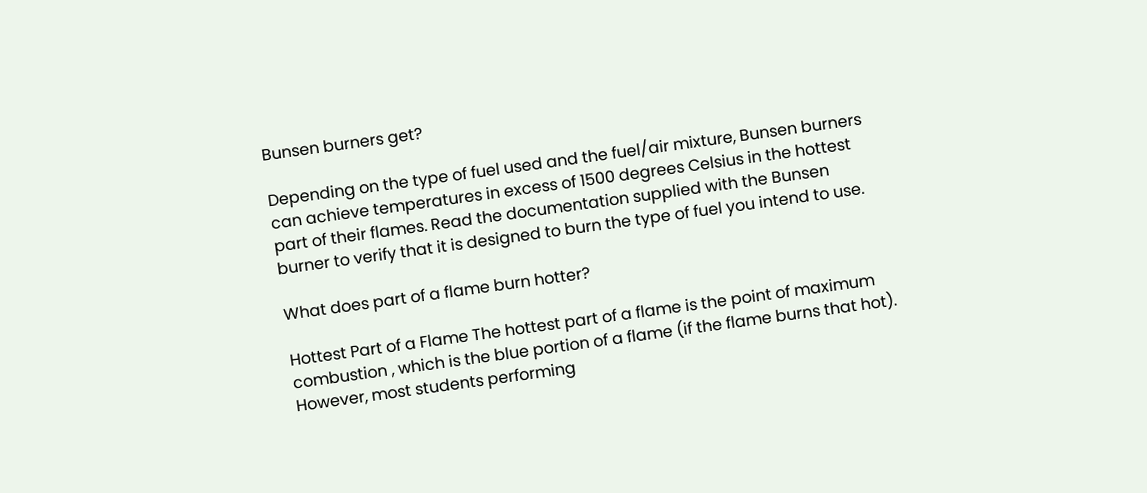Bunsen burners get?

Depending on the type of fuel used and the fuel/air mixture, Bunsen burners can achieve temperatures in excess of 1500 degrees Celsius in the hottest part of their flames. Read the documentation supplied with the Bunsen burner to verify that it is designed to burn the type of fuel you intend to use.

What does part of a flame burn hotter?

Hottest Part of a Flame The hottest part of a flame is the point of maximum combustion , which is the blue portion of a flame (if the flame burns that hot). However, most students performing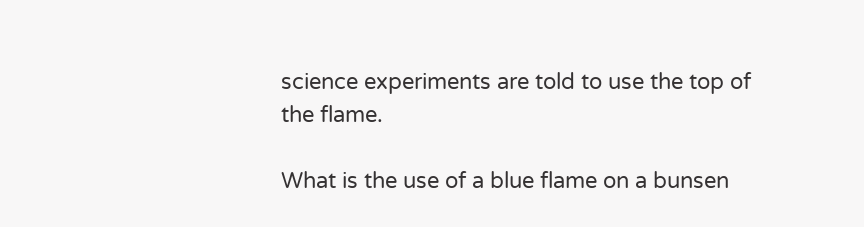science experiments are told to use the top of the flame.

What is the use of a blue flame on a bunsen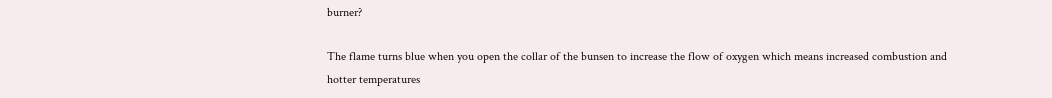burner?

The flame turns blue when you open the collar of the bunsen to increase the flow of oxygen which means increased combustion and hotter temperatures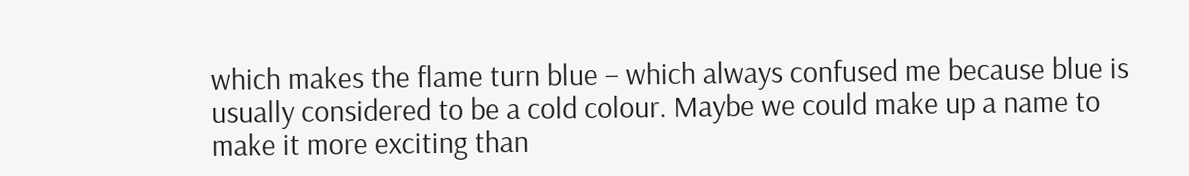which makes the flame turn blue – which always confused me because blue is usually considered to be a cold colour. Maybe we could make up a name to make it more exciting than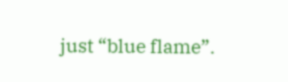just “blue flame”.